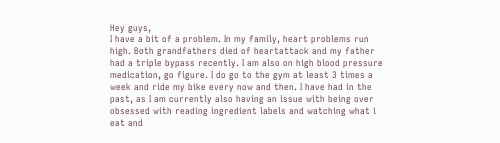Hey guys,
I have a bit of a problem. In my family, heart problems run high. Both grandfathers died of heartattack and my father had a triple bypass recently. I am also on high blood pressure medication, go figure. I do go to the gym at least 3 times a week and ride my bike every now and then. I have had in the past, as I am currently also having an issue with being over obsessed with reading ingredient labels and watching what i eat and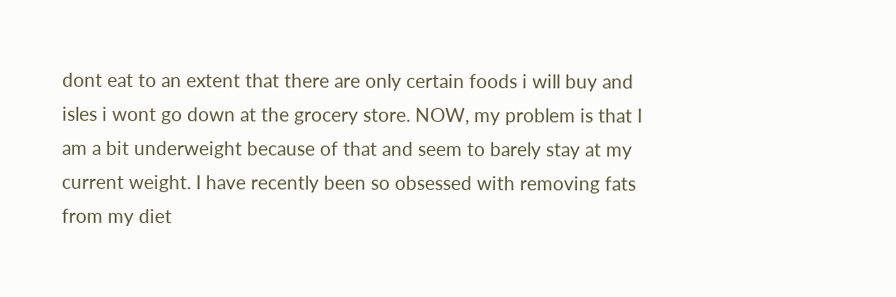dont eat to an extent that there are only certain foods i will buy and isles i wont go down at the grocery store. NOW, my problem is that I am a bit underweight because of that and seem to barely stay at my current weight. I have recently been so obsessed with removing fats from my diet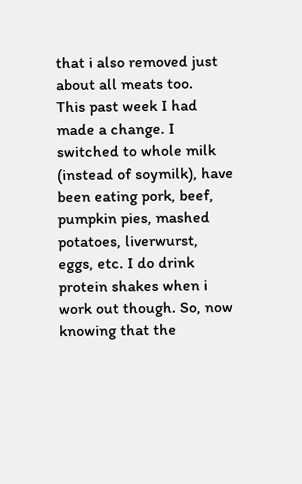that i also removed just about all meats too.
This past week I had made a change. I switched to whole milk (instead of soymilk), have been eating pork, beef, pumpkin pies, mashed potatoes, liverwurst, eggs, etc. I do drink protein shakes when i work out though. So, now knowing that the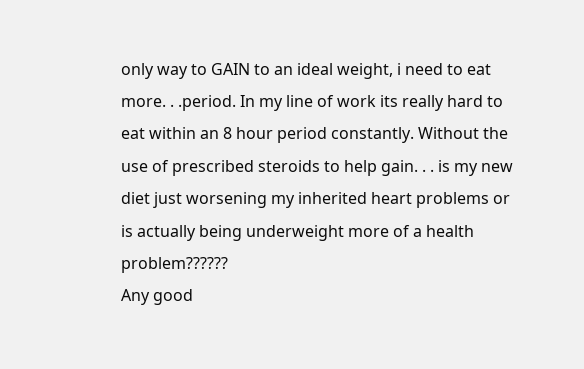only way to GAIN to an ideal weight, i need to eat more. . .period. In my line of work its really hard to eat within an 8 hour period constantly. Without the use of prescribed steroids to help gain. . . is my new diet just worsening my inherited heart problems or is actually being underweight more of a health problem??????
Any good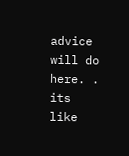advice will do here. . its like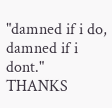"damned if i do, damned if i dont." THANKS